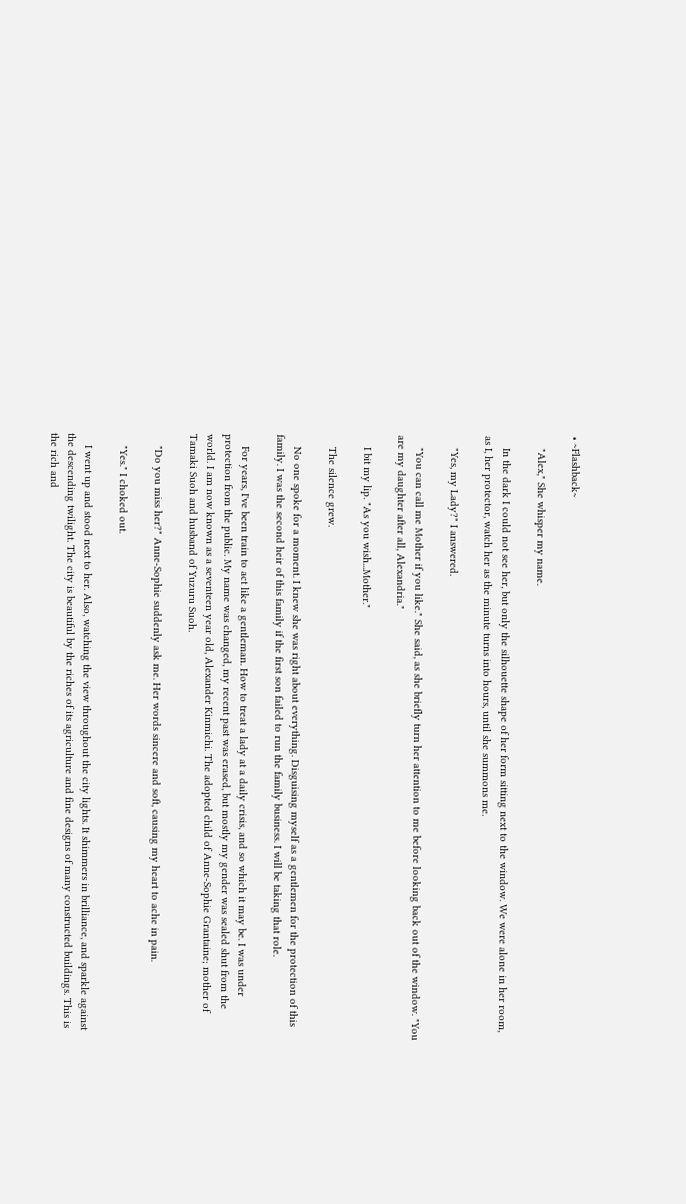• ~Flashback~

    "Alex," She whisper my name.

    In the dark I could not see her, but only the silhouette shape of her form sitting next to the window. We were alone in her room, as I, her protector, watch her as the minute turns into hours, until she summons me.

    "Yes, my Lady?" I answered.

    "You can call me Mother if you like." She said, as she briefly turn her attention to me before looking back out of the window. "You are my daughter after all, Alexandria."

    I bit my lip. "As you wish...Mother."

    The silence grew.

    No one spoke for a moment. I knew she was right about everything. Disguising myself as a gentlemen for the protection of this family. I was the second heir of this family if the first son failed to run the family business. I will be taking that role.

    For years, I've been train to act like a gentleman. How to treat a lady at a daily crisis, and so which it may be. I was under protection from the public. My name was changed, my recent past was erased, but mostly my gender was sealed shut from the world. I am now known as a seventeen year old, Alexander Kinmichi. The adopted child of Anne-Sophie Grantaine; mother of Tamaki Suoh and husband of Yuzuru Suoh.

    "Do you miss her?" Anne-Sophie suddenly ask me. Her words sincere and soft, causing my heart to ache in pain.

    "Yes." I choked out.

    I went up and stood next to her. Also, watching the view throughout the city lights. It shimmers in brilliance, and sparkle against the descending twilight. The city is beautiful by the riches of its agriculture and fine designs of many constructed buildings. This is the rich and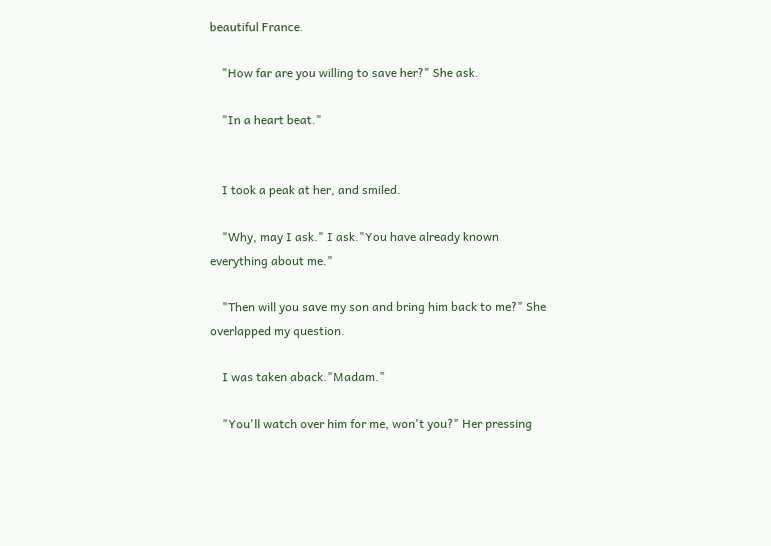beautiful France.

    "How far are you willing to save her?" She ask.

    "In a heart beat."


    I took a peak at her, and smiled.

    "Why, may I ask." I ask."You have already known everything about me."

    "Then will you save my son and bring him back to me?" She overlapped my question.

    I was taken aback."Madam."

    "You'll watch over him for me, won't you?" Her pressing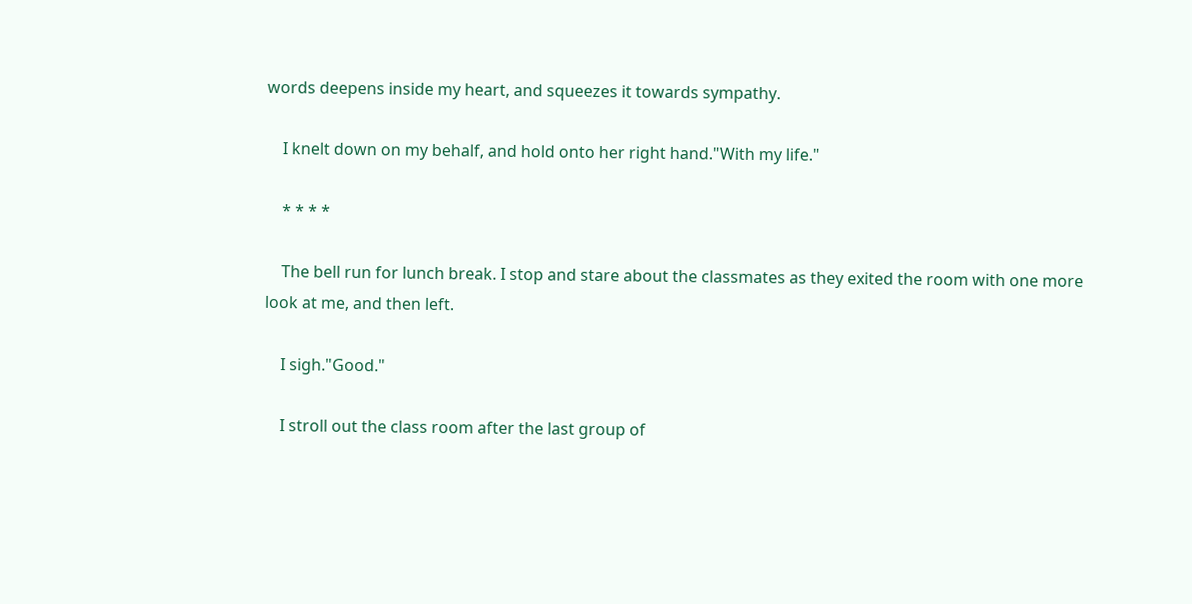words deepens inside my heart, and squeezes it towards sympathy.

    I knelt down on my behalf, and hold onto her right hand."With my life."

    * * * *

    The bell run for lunch break. I stop and stare about the classmates as they exited the room with one more look at me, and then left.

    I sigh."Good."

    I stroll out the class room after the last group of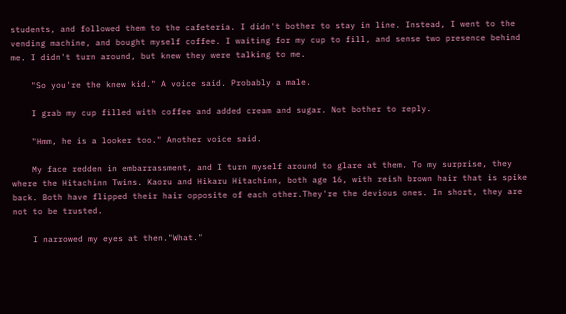students, and followed them to the cafeteria. I didn't bother to stay in line. Instead, I went to the vending machine, and bought myself coffee. I waiting for my cup to fill, and sense two presence behind me. I didn't turn around, but knew they were talking to me.

    "So you're the knew kid." A voice said. Probably a male.

    I grab my cup filled with coffee and added cream and sugar. Not bother to reply.

    "Hmm, he is a looker too." Another voice said.

    My face redden in embarrassment, and I turn myself around to glare at them. To my surprise, they where the Hitachinn Twins. Kaoru and Hikaru Hitachinn, both age 16, with reish brown hair that is spike back. Both have flipped their hair opposite of each other.They're the devious ones. In short, they are not to be trusted.

    I narrowed my eyes at then."What."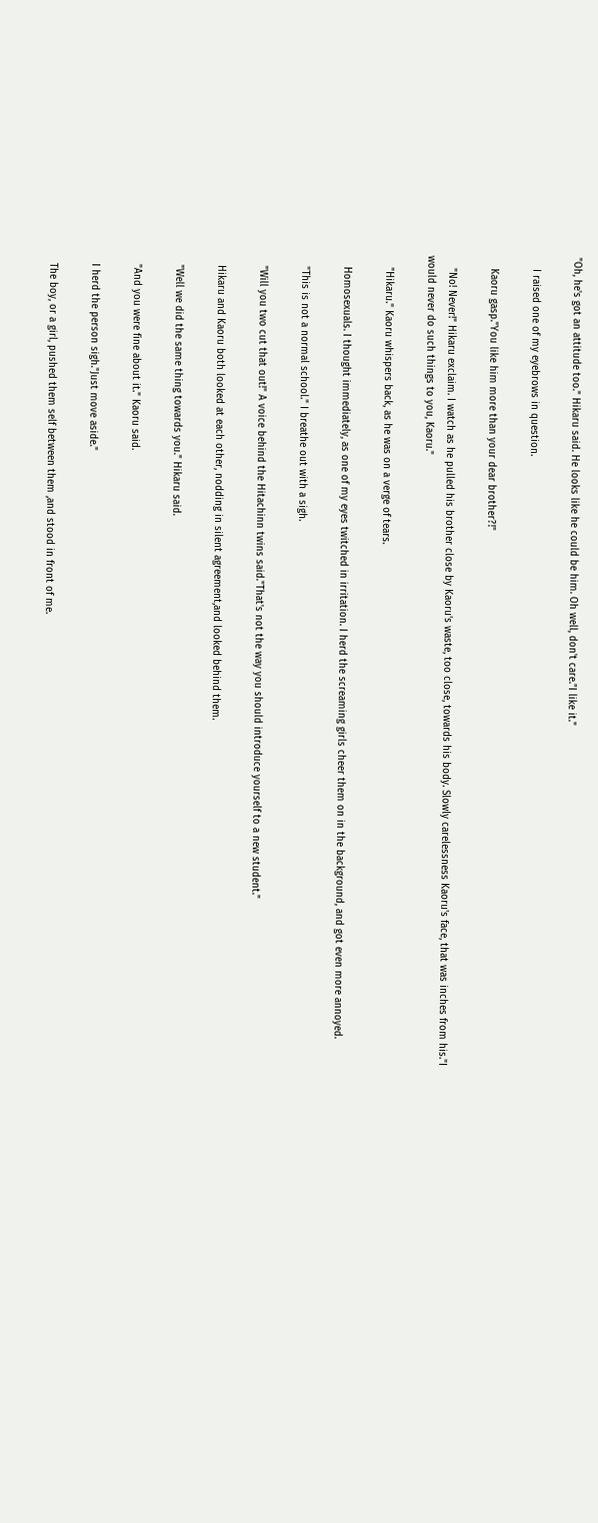"Oh, he's got an attitude too." Hikaru said. He looks like he could be him. Oh well, don't care."I like it."

    I raised one of my eyebrows in question.

    Kaoru gasp."You like him more than your dear brother?!"

    "No! Never!" Hikaru exclaim. I watch as he pulled his brother close by Kaoru's waste, too close, towards his body. Slowly carelessness Kaoru's face, that was inches from his."I would never do such things to you, Kaoru."

    "Hikaru." Kaoru whispers back, as he was on a verge of tears.

    Homosexuals. I thought immediately, as one of my eyes twitched in irritation. I herd the screaming girls cheer them on in the background, and got even more annoyed.

    "This is not a normal school." I breathe out with a sigh.

    "Will you two cut that out!" A voice behind the Hitachinn twins said."That's not the way you should introduce yourself to a new student."

    Hikaru and Kaoru both looked at each other, nodding in silent agreement,and looked behind them.

    "Well we did the same thing towards you." Hikaru said.

    "And you were fine about it." Kaoru said.

    I herd the person sigh."Just move aside."

    The boy, or a girl, pushed them self between them ,and stood in front of me.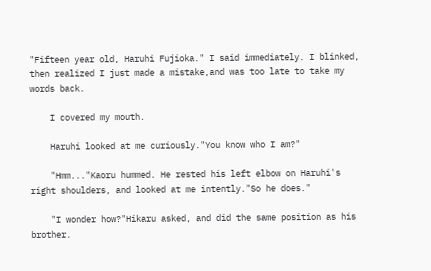"Fifteen year old, Haruhi Fujioka." I said immediately. I blinked, then realized I just made a mistake,and was too late to take my words back.

    I covered my mouth.

    Haruhi looked at me curiously."You know who I am?"

    "Hmm..."Kaoru hummed. He rested his left elbow on Haruhi's right shoulders, and looked at me intently."So he does."

    "I wonder how?"Hikaru asked, and did the same position as his brother.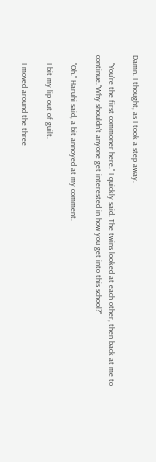Damn. I thought, as I took a step away.

    "You're the first commoner here." I quickly said. The twins looked at each other, then back at me to continue."Why shouldn't anyone get interested in how you get into this school?"

    "Oh." Haruhi said, a bit annoyed at my comment.

    I bit my lip out of guilt.

    I moved around the three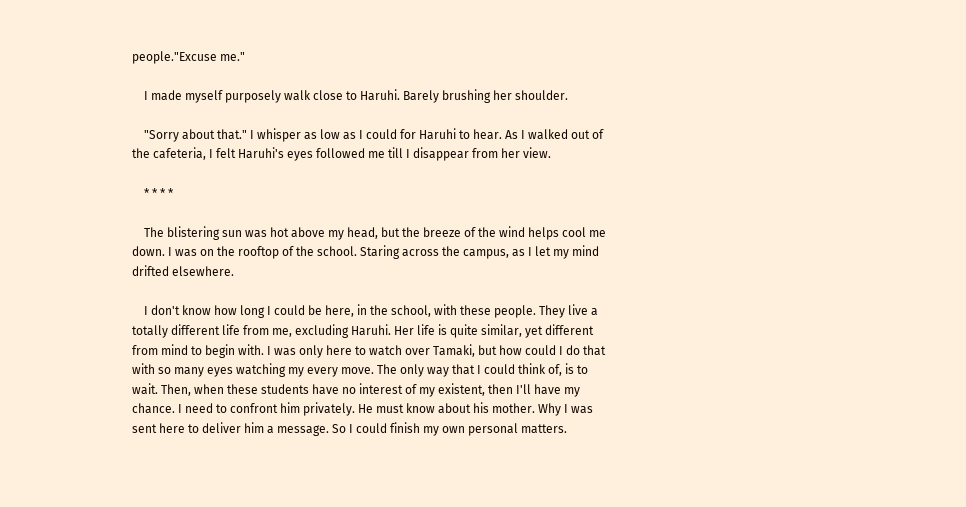people."Excuse me."

    I made myself purposely walk close to Haruhi. Barely brushing her shoulder.

    "Sorry about that." I whisper as low as I could for Haruhi to hear. As I walked out of the cafeteria, I felt Haruhi's eyes followed me till I disappear from her view.

    * * * *

    The blistering sun was hot above my head, but the breeze of the wind helps cool me down. I was on the rooftop of the school. Staring across the campus, as I let my mind drifted elsewhere.

    I don't know how long I could be here, in the school, with these people. They live a totally different life from me, excluding Haruhi. Her life is quite similar, yet different from mind to begin with. I was only here to watch over Tamaki, but how could I do that with so many eyes watching my every move. The only way that I could think of, is to wait. Then, when these students have no interest of my existent, then I'll have my chance. I need to confront him privately. He must know about his mother. Why I was sent here to deliver him a message. So I could finish my own personal matters.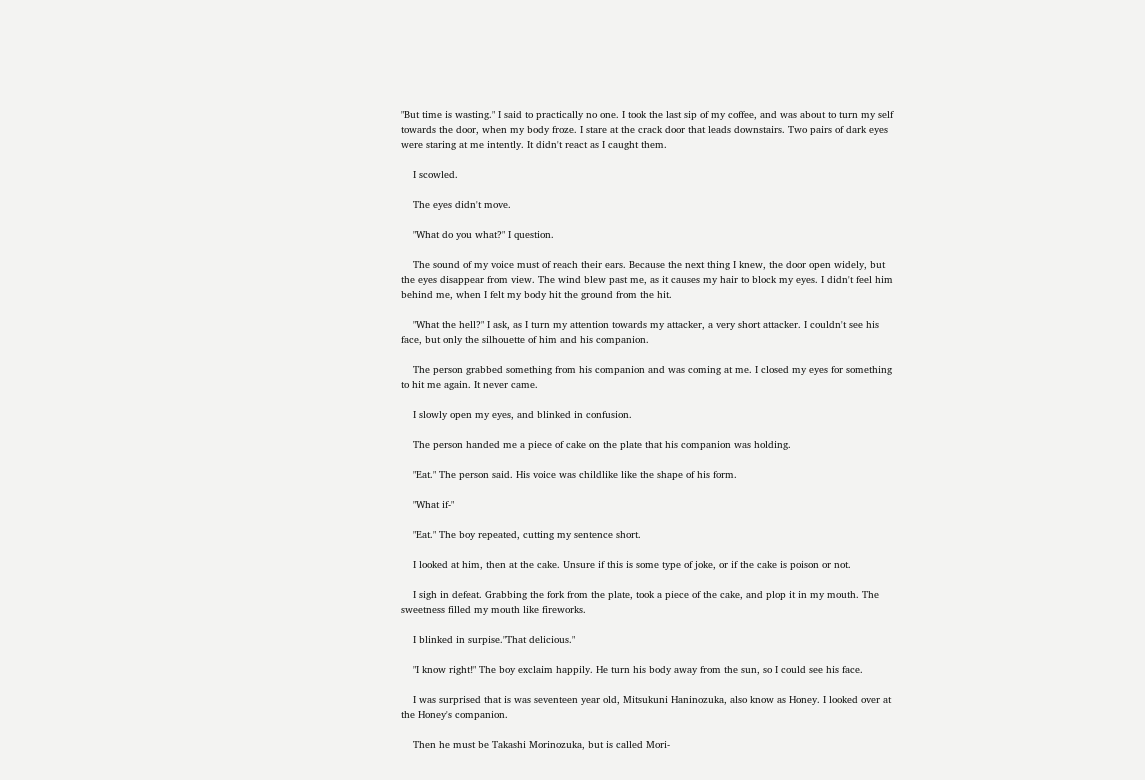"But time is wasting." I said to practically no one. I took the last sip of my coffee, and was about to turn my self towards the door, when my body froze. I stare at the crack door that leads downstairs. Two pairs of dark eyes were staring at me intently. It didn't react as I caught them.

    I scowled.

    The eyes didn't move.

    "What do you what?" I question.

    The sound of my voice must of reach their ears. Because the next thing I knew, the door open widely, but the eyes disappear from view. The wind blew past me, as it causes my hair to block my eyes. I didn't feel him behind me, when I felt my body hit the ground from the hit.

    "What the hell?" I ask, as I turn my attention towards my attacker, a very short attacker. I couldn't see his face, but only the silhouette of him and his companion.

    The person grabbed something from his companion and was coming at me. I closed my eyes for something to hit me again. It never came.

    I slowly open my eyes, and blinked in confusion.

    The person handed me a piece of cake on the plate that his companion was holding.

    "Eat." The person said. His voice was childlike like the shape of his form.

    "What if-"

    "Eat." The boy repeated, cutting my sentence short.

    I looked at him, then at the cake. Unsure if this is some type of joke, or if the cake is poison or not.

    I sigh in defeat. Grabbing the fork from the plate, took a piece of the cake, and plop it in my mouth. The sweetness filled my mouth like fireworks.

    I blinked in surpise."That delicious."

    "I know right!" The boy exclaim happily. He turn his body away from the sun, so I could see his face.

    I was surprised that is was seventeen year old, Mitsukuni Haninozuka, also know as Honey. I looked over at the Honey's companion.

    Then he must be Takashi Morinozuka, but is called Mori-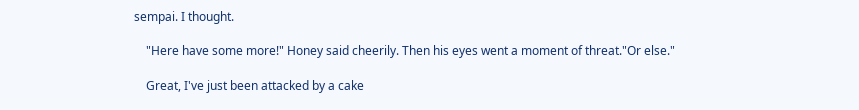sempai. I thought.

    "Here have some more!" Honey said cheerily. Then his eyes went a moment of threat."Or else."

    Great, I've just been attacked by a cake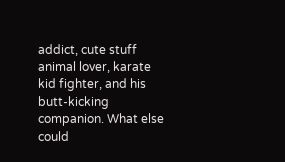addict, cute stuff animal lover, karate kid fighter, and his butt-kicking companion. What else could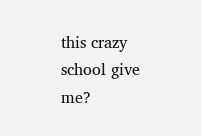this crazy school give me?